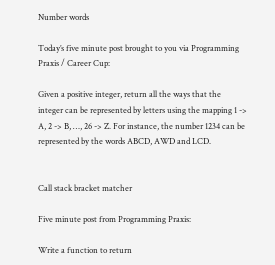Number words

Today’s five minute post brought to you via Programming Praxis / Career Cup:

Given a positive integer, return all the ways that the integer can be represented by letters using the mapping 1 -> A, 2 -> B, …, 26 -> Z. For instance, the number 1234 can be represented by the words ABCD, AWD and LCD.


Call stack bracket matcher

Five minute post from Programming Praxis:

Write a function to return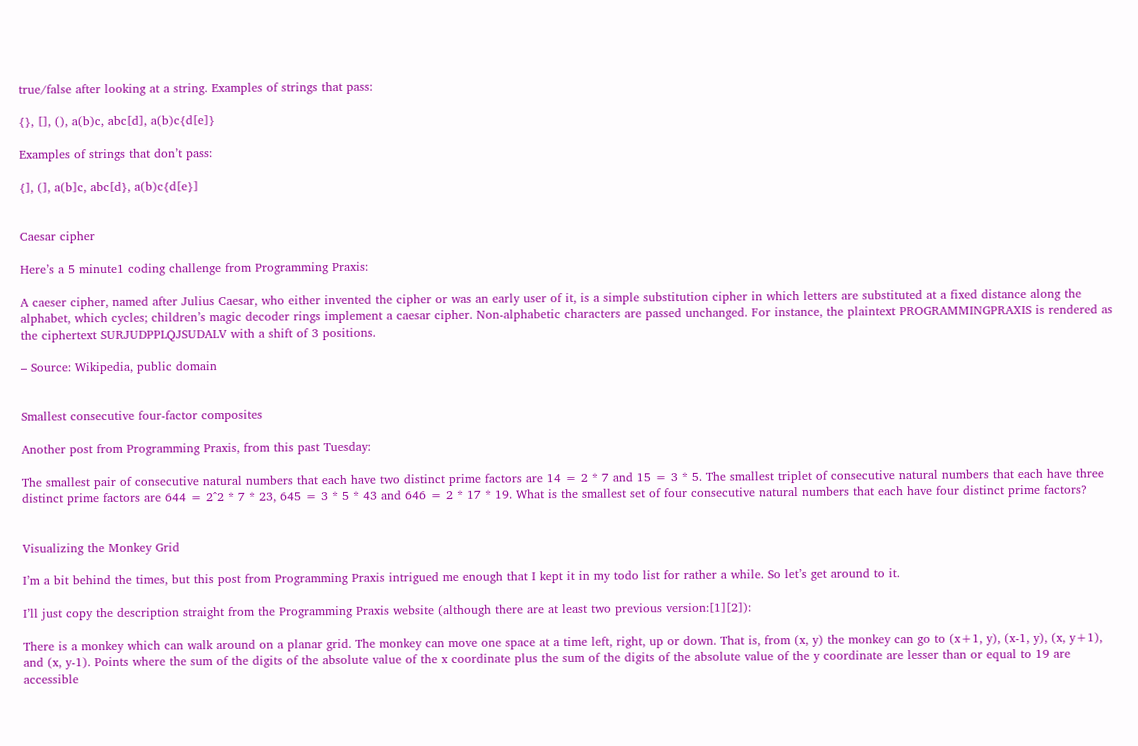true/false after looking at a string. Examples of strings that pass:

{}, [], (), a(b)c, abc[d], a(b)c{d[e]}

Examples of strings that don’t pass:

{], (], a(b]c, abc[d}, a(b)c{d[e}]


Caesar cipher

Here’s a 5 minute1 coding challenge from Programming Praxis:

A caeser cipher, named after Julius Caesar, who either invented the cipher or was an early user of it, is a simple substitution cipher in which letters are substituted at a fixed distance along the alphabet, which cycles; children’s magic decoder rings implement a caesar cipher. Non-alphabetic characters are passed unchanged. For instance, the plaintext PROGRAMMINGPRAXIS is rendered as the ciphertext SURJUDPPLQJSUDALV with a shift of 3 positions.

– Source: Wikipedia, public domain


Smallest consecutive four-factor composites

Another post from Programming Praxis, from this past Tuesday:

The smallest pair of consecutive natural numbers that each have two distinct prime factors are 14 = 2 * 7 and 15 = 3 * 5. The smallest triplet of consecutive natural numbers that each have three distinct prime factors are 644 = 2^2 * 7 * 23, 645 = 3 * 5 * 43 and 646 = 2 * 17 * 19. What is the smallest set of four consecutive natural numbers that each have four distinct prime factors?


Visualizing the Monkey Grid

I’m a bit behind the times, but this post from Programming Praxis intrigued me enough that I kept it in my todo list for rather a while. So let’s get around to it.

I’ll just copy the description straight from the Programming Praxis website (although there are at least two previous version:[1][2]):

There is a monkey which can walk around on a planar grid. The monkey can move one space at a time left, right, up or down. That is, from (x, y) the monkey can go to (x+1, y), (x-1, y), (x, y+1), and (x, y-1). Points where the sum of the digits of the absolute value of the x coordinate plus the sum of the digits of the absolute value of the y coordinate are lesser than or equal to 19 are accessible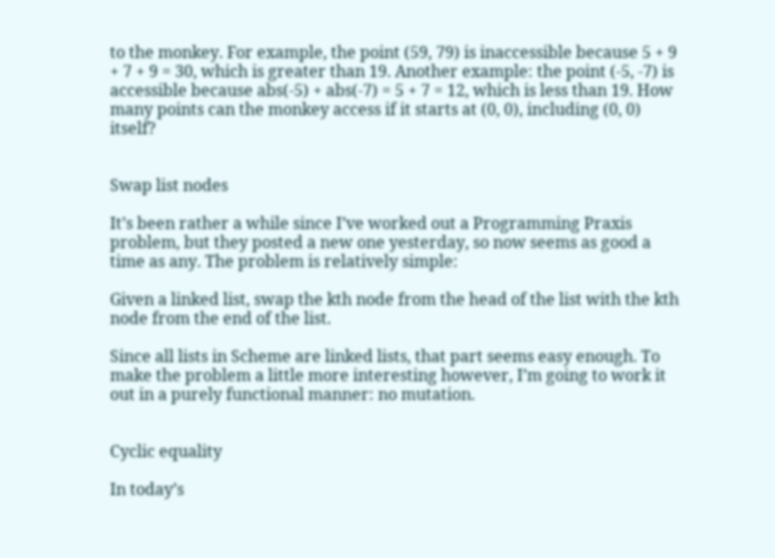to the monkey. For example, the point (59, 79) is inaccessible because 5 + 9 + 7 + 9 = 30, which is greater than 19. Another example: the point (-5, -7) is accessible because abs(-5) + abs(-7) = 5 + 7 = 12, which is less than 19. How many points can the monkey access if it starts at (0, 0), including (0, 0) itself?


Swap list nodes

It’s been rather a while since I’ve worked out a Programming Praxis problem, but they posted a new one yesterday, so now seems as good a time as any. The problem is relatively simple:

Given a linked list, swap the kth node from the head of the list with the kth node from the end of the list.

Since all lists in Scheme are linked lists, that part seems easy enough. To make the problem a little more interesting however, I’m going to work it out in a purely functional manner: no mutation.


Cyclic equality

In today’s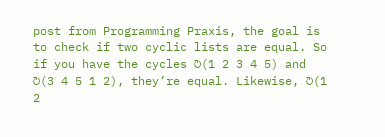post from Programming Praxis, the goal is to check if two cyclic lists are equal. So if you have the cycles ↻(1 2 3 4 5) and ↻(3 4 5 1 2), they’re equal. Likewise, ↻(1 2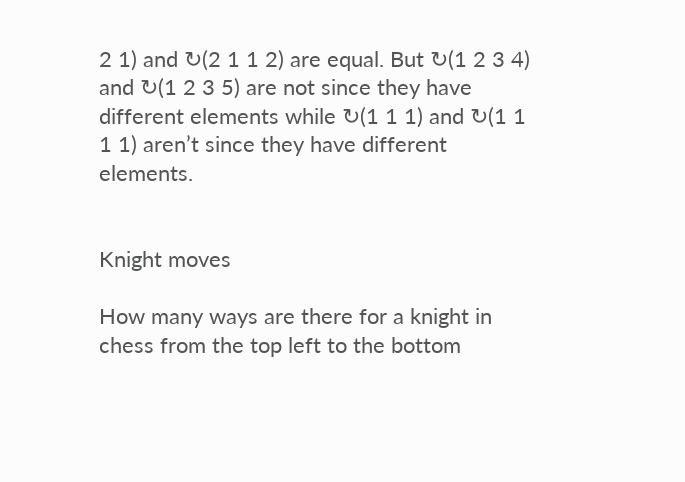2 1) and ↻(2 1 1 2) are equal. But ↻(1 2 3 4) and ↻(1 2 3 5) are not since they have different elements while ↻(1 1 1) and ↻(1 1 1 1) aren’t since they have different elements.


Knight moves

How many ways are there for a knight in chess from the top left to the bottom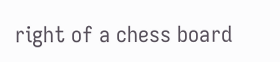right of a chess board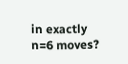in exactly n=6 moves?